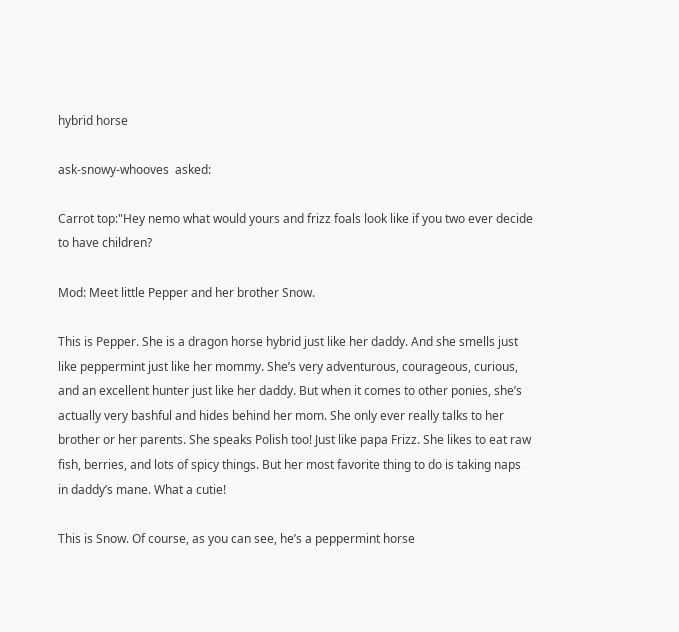hybrid horse

ask-snowy-whooves  asked:

Carrot top:"Hey nemo what would yours and frizz foals look like if you two ever decide to have children?

Mod: Meet little Pepper and her brother Snow.

This is Pepper. She is a dragon horse hybrid just like her daddy. And she smells just like peppermint just like her mommy. She’s very adventurous, courageous, curious, and an excellent hunter just like her daddy. But when it comes to other ponies, she’s actually very bashful and hides behind her mom. She only ever really talks to her brother or her parents. She speaks Polish too! Just like papa Frizz. She likes to eat raw fish, berries, and lots of spicy things. But her most favorite thing to do is taking naps in daddy’s mane. What a cutie!

This is Snow. Of course, as you can see, he’s a peppermint horse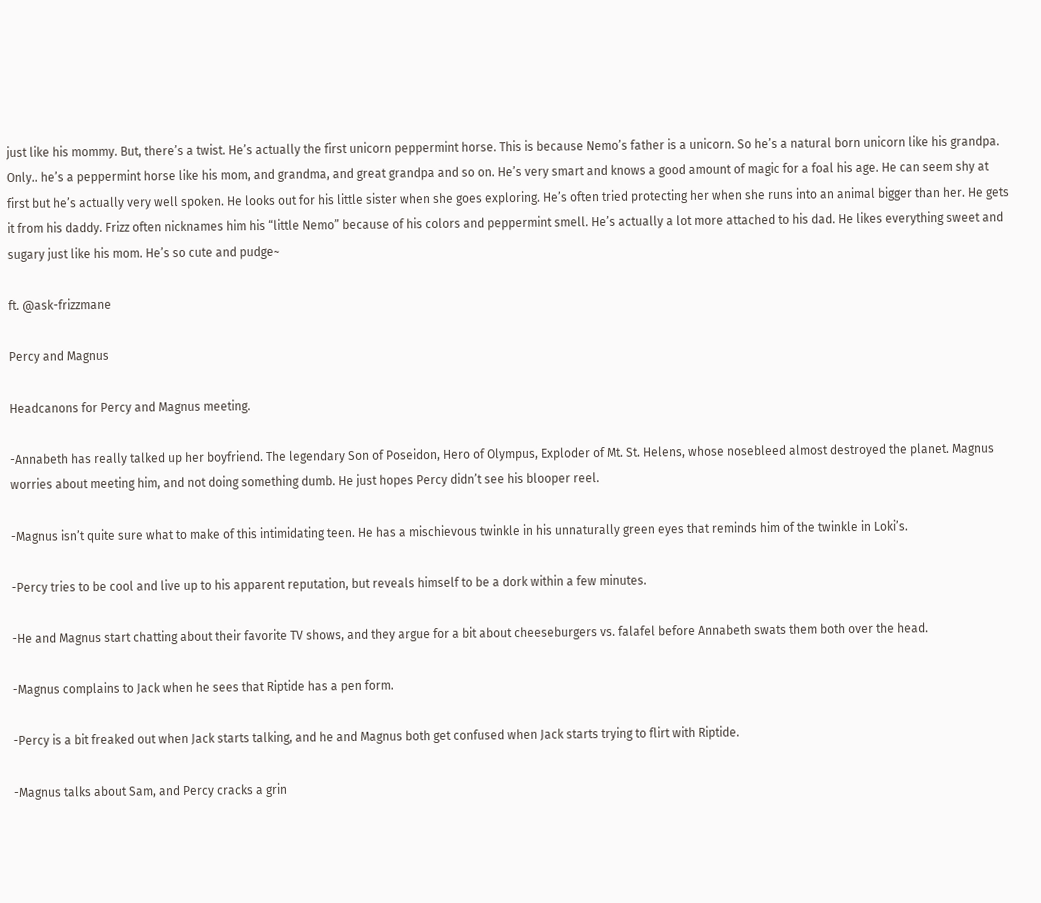just like his mommy. But, there’s a twist. He’s actually the first unicorn peppermint horse. This is because Nemo’s father is a unicorn. So he’s a natural born unicorn like his grandpa. Only.. he’s a peppermint horse like his mom, and grandma, and great grandpa and so on. He’s very smart and knows a good amount of magic for a foal his age. He can seem shy at first but he’s actually very well spoken. He looks out for his little sister when she goes exploring. He’s often tried protecting her when she runs into an animal bigger than her. He gets it from his daddy. Frizz often nicknames him his “little Nemo” because of his colors and peppermint smell. He’s actually a lot more attached to his dad. He likes everything sweet and sugary just like his mom. He’s so cute and pudge~

ft. @ask-frizzmane

Percy and Magnus

Headcanons for Percy and Magnus meeting.

-Annabeth has really talked up her boyfriend. The legendary Son of Poseidon, Hero of Olympus, Exploder of Mt. St. Helens, whose nosebleed almost destroyed the planet. Magnus worries about meeting him, and not doing something dumb. He just hopes Percy didn’t see his blooper reel.

-Magnus isn’t quite sure what to make of this intimidating teen. He has a mischievous twinkle in his unnaturally green eyes that reminds him of the twinkle in Loki’s.

-Percy tries to be cool and live up to his apparent reputation, but reveals himself to be a dork within a few minutes.

-He and Magnus start chatting about their favorite TV shows, and they argue for a bit about cheeseburgers vs. falafel before Annabeth swats them both over the head.

-Magnus complains to Jack when he sees that Riptide has a pen form.

-Percy is a bit freaked out when Jack starts talking, and he and Magnus both get confused when Jack starts trying to flirt with Riptide.

-Magnus talks about Sam, and Percy cracks a grin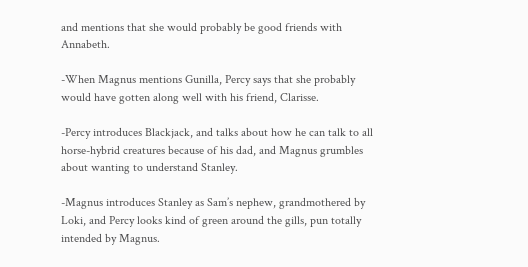and mentions that she would probably be good friends with Annabeth.

-When Magnus mentions Gunilla, Percy says that she probably would have gotten along well with his friend, Clarisse.

-Percy introduces Blackjack, and talks about how he can talk to all horse-hybrid creatures because of his dad, and Magnus grumbles about wanting to understand Stanley.

-Magnus introduces Stanley as Sam’s nephew, grandmothered by Loki, and Percy looks kind of green around the gills, pun totally intended by Magnus.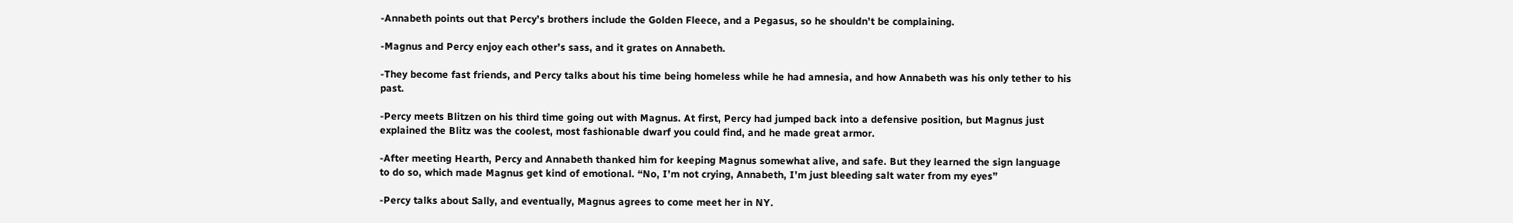-Annabeth points out that Percy’s brothers include the Golden Fleece, and a Pegasus, so he shouldn’t be complaining.

-Magnus and Percy enjoy each other’s sass, and it grates on Annabeth.

-They become fast friends, and Percy talks about his time being homeless while he had amnesia, and how Annabeth was his only tether to his past.

-Percy meets Blitzen on his third time going out with Magnus. At first, Percy had jumped back into a defensive position, but Magnus just explained the Blitz was the coolest, most fashionable dwarf you could find, and he made great armor.

-After meeting Hearth, Percy and Annabeth thanked him for keeping Magnus somewhat alive, and safe. But they learned the sign language to do so, which made Magnus get kind of emotional. “No, I’m not crying, Annabeth, I’m just bleeding salt water from my eyes”

-Percy talks about Sally, and eventually, Magnus agrees to come meet her in NY.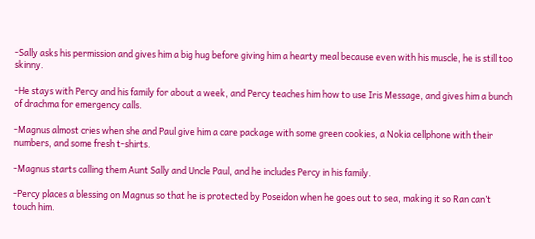-Sally asks his permission and gives him a big hug before giving him a hearty meal because even with his muscle, he is still too skinny.

-He stays with Percy and his family for about a week, and Percy teaches him how to use Iris Message, and gives him a bunch of drachma for emergency calls.

-Magnus almost cries when she and Paul give him a care package with some green cookies, a Nokia cellphone with their numbers, and some fresh t-shirts.

-Magnus starts calling them Aunt Sally and Uncle Paul, and he includes Percy in his family.

-Percy places a blessing on Magnus so that he is protected by Poseidon when he goes out to sea, making it so Ran can’t touch him.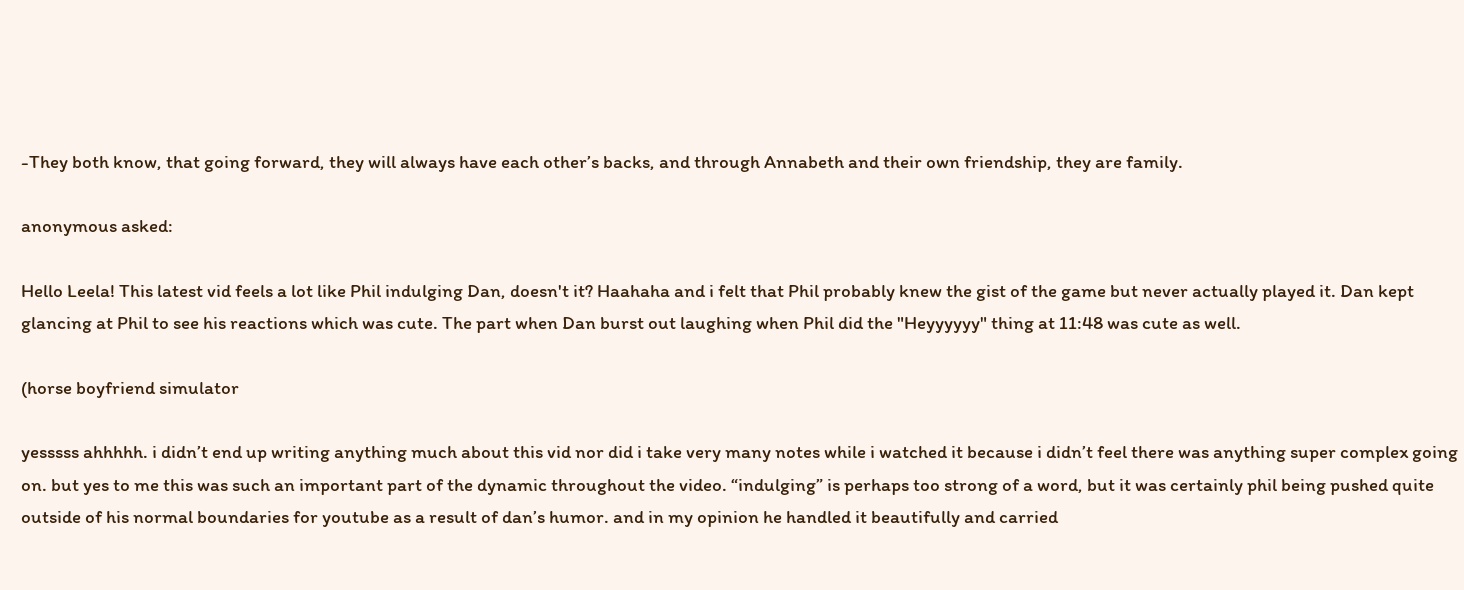-They both know, that going forward, they will always have each other’s backs, and through Annabeth and their own friendship, they are family.

anonymous asked:

Hello Leela! This latest vid feels a lot like Phil indulging Dan, doesn't it? Haahaha and i felt that Phil probably knew the gist of the game but never actually played it. Dan kept glancing at Phil to see his reactions which was cute. The part when Dan burst out laughing when Phil did the "Heyyyyyy" thing at 11:48 was cute as well.

(horse boyfriend simulator

yesssss ahhhhh. i didn’t end up writing anything much about this vid nor did i take very many notes while i watched it because i didn’t feel there was anything super complex going on. but yes to me this was such an important part of the dynamic throughout the video. “indulging” is perhaps too strong of a word, but it was certainly phil being pushed quite outside of his normal boundaries for youtube as a result of dan’s humor. and in my opinion he handled it beautifully and carried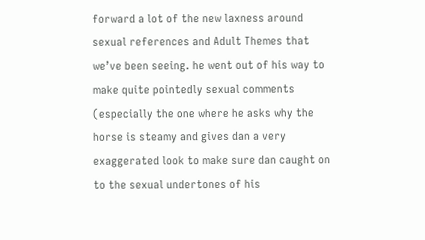forward a lot of the new laxness around sexual references and Adult Themes that we’ve been seeing. he went out of his way to make quite pointedly sexual comments (especially the one where he asks why the horse is steamy and gives dan a very exaggerated look to make sure dan caught on to the sexual undertones of his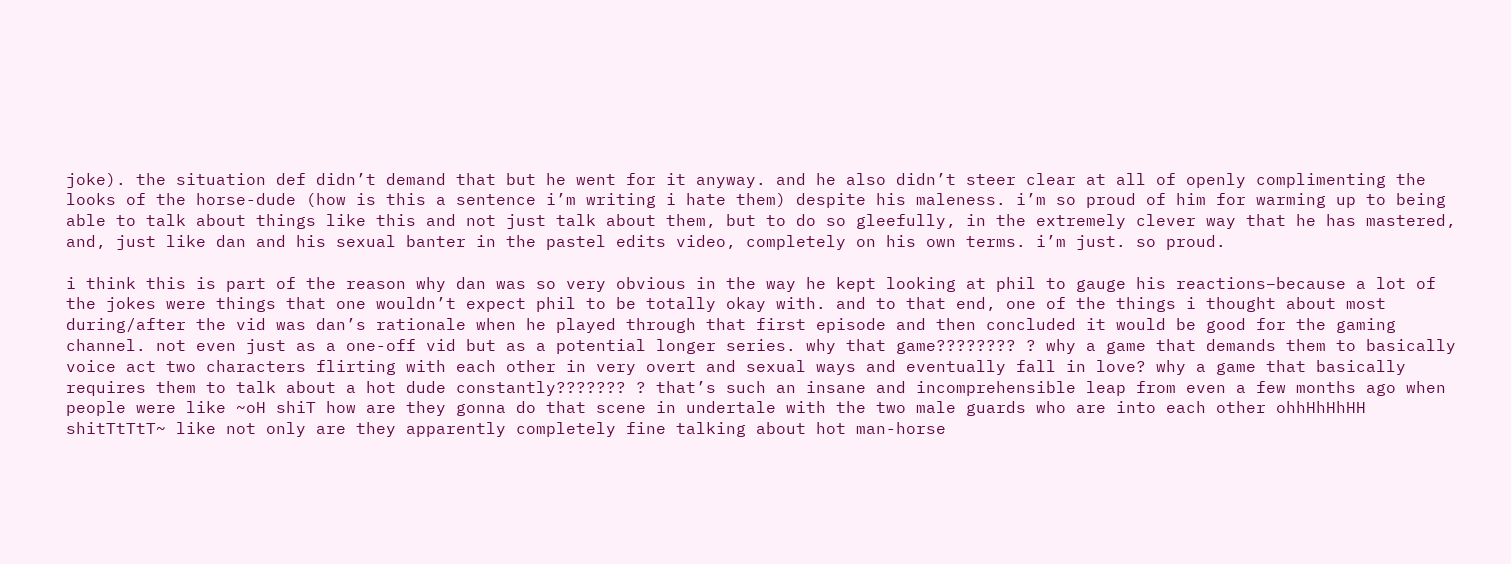joke). the situation def didn’t demand that but he went for it anyway. and he also didn’t steer clear at all of openly complimenting the looks of the horse-dude (how is this a sentence i’m writing i hate them) despite his maleness. i’m so proud of him for warming up to being able to talk about things like this and not just talk about them, but to do so gleefully, in the extremely clever way that he has mastered, and, just like dan and his sexual banter in the pastel edits video, completely on his own terms. i’m just. so proud.

i think this is part of the reason why dan was so very obvious in the way he kept looking at phil to gauge his reactions–because a lot of the jokes were things that one wouldn’t expect phil to be totally okay with. and to that end, one of the things i thought about most during/after the vid was dan’s rationale when he played through that first episode and then concluded it would be good for the gaming channel. not even just as a one-off vid but as a potential longer series. why that game???????? ? why a game that demands them to basically voice act two characters flirting with each other in very overt and sexual ways and eventually fall in love? why a game that basically requires them to talk about a hot dude constantly??????? ? that’s such an insane and incomprehensible leap from even a few months ago when people were like ~oH shiT how are they gonna do that scene in undertale with the two male guards who are into each other ohhHhHhHH shitTtTtT~ like not only are they apparently completely fine talking about hot man-horse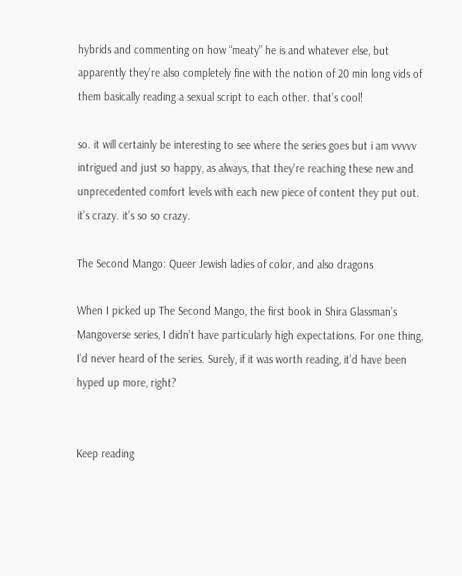hybrids and commenting on how “meaty” he is and whatever else, but apparently they’re also completely fine with the notion of 20 min long vids of them basically reading a sexual script to each other. that’s cool!

so. it will certainly be interesting to see where the series goes but i am vvvvv intrigued and just so happy, as always, that they’re reaching these new and unprecedented comfort levels with each new piece of content they put out. it’s crazy. it’s so so crazy.

The Second Mango: Queer Jewish ladies of color, and also dragons

When I picked up The Second Mango, the first book in Shira Glassman’s Mangoverse series, I didn’t have particularly high expectations. For one thing, I’d never heard of the series. Surely, if it was worth reading, it’d have been hyped up more, right?


Keep reading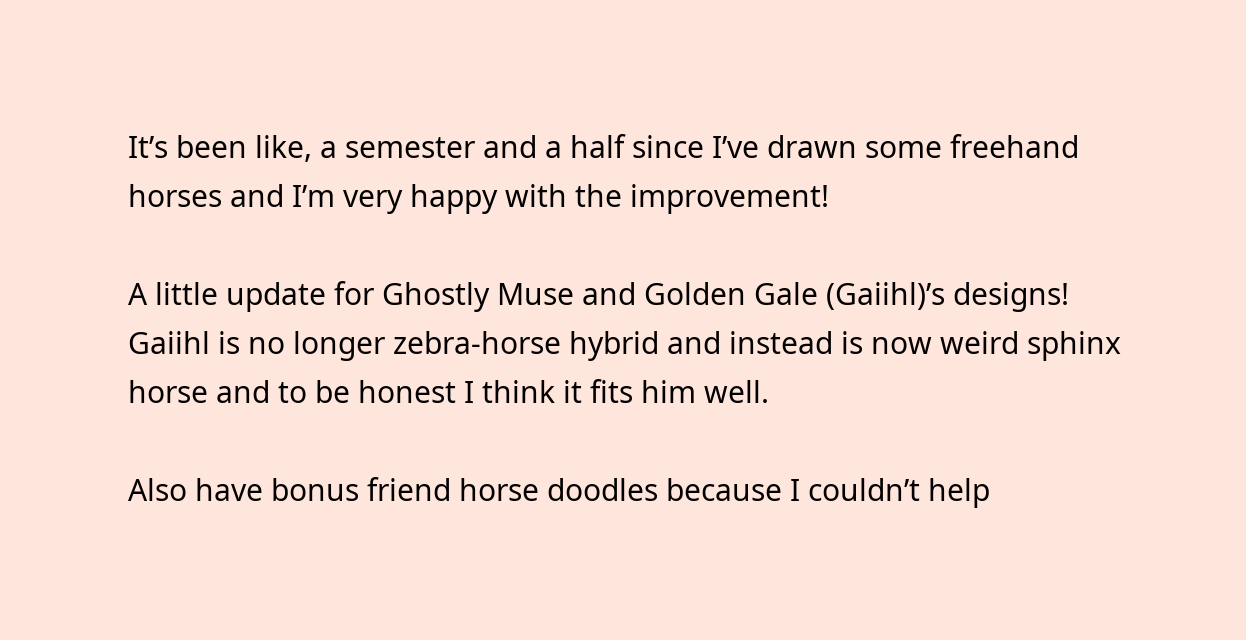It’s been like, a semester and a half since I’ve drawn some freehand horses and I’m very happy with the improvement!

A little update for Ghostly Muse and Golden Gale (Gaiihl)’s designs! Gaiihl is no longer zebra-horse hybrid and instead is now weird sphinx horse and to be honest I think it fits him well.

Also have bonus friend horse doodles because I couldn’t help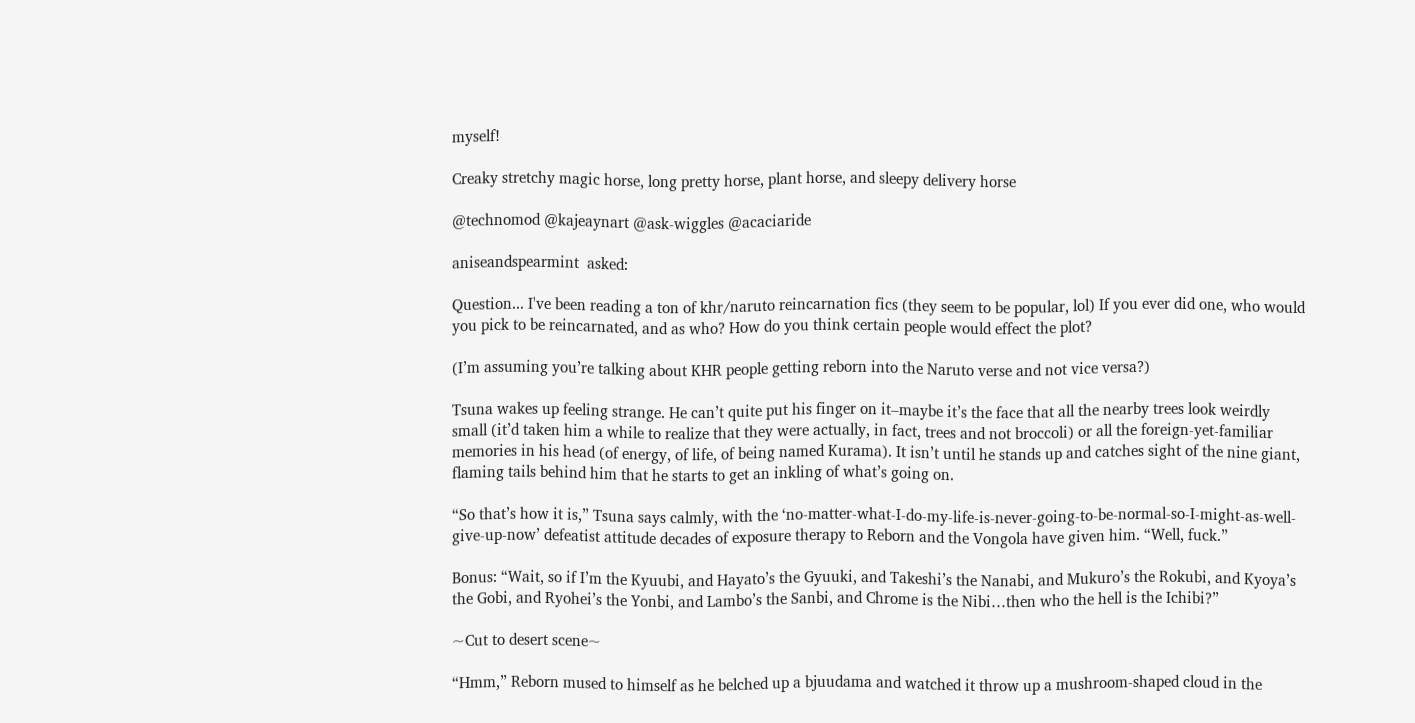myself!

Creaky stretchy magic horse, long pretty horse, plant horse, and sleepy delivery horse

@technomod @kajeaynart @ask-wiggles @acaciaride

aniseandspearmint  asked:

Question... I've been reading a ton of khr/naruto reincarnation fics (they seem to be popular, lol) If you ever did one, who would you pick to be reincarnated, and as who? How do you think certain people would effect the plot?

(I’m assuming you’re talking about KHR people getting reborn into the Naruto verse and not vice versa?)

Tsuna wakes up feeling strange. He can’t quite put his finger on it–maybe it’s the face that all the nearby trees look weirdly small (it’d taken him a while to realize that they were actually, in fact, trees and not broccoli) or all the foreign-yet-familiar memories in his head (of energy, of life, of being named Kurama). It isn’t until he stands up and catches sight of the nine giant, flaming tails behind him that he starts to get an inkling of what’s going on.

“So that’s how it is,” Tsuna says calmly, with the ‘no-matter-what-I-do-my-life-is-never-going-to-be-normal-so-I-might-as-well-give-up-now’ defeatist attitude decades of exposure therapy to Reborn and the Vongola have given him. “Well, fuck.”

Bonus: “Wait, so if I’m the Kyuubi, and Hayato’s the Gyuuki, and Takeshi’s the Nanabi, and Mukuro’s the Rokubi, and Kyoya’s the Gobi, and Ryohei’s the Yonbi, and Lambo’s the Sanbi, and Chrome is the Nibi…then who the hell is the Ichibi?”

~Cut to desert scene~

“Hmm,” Reborn mused to himself as he belched up a bjuudama and watched it throw up a mushroom-shaped cloud in the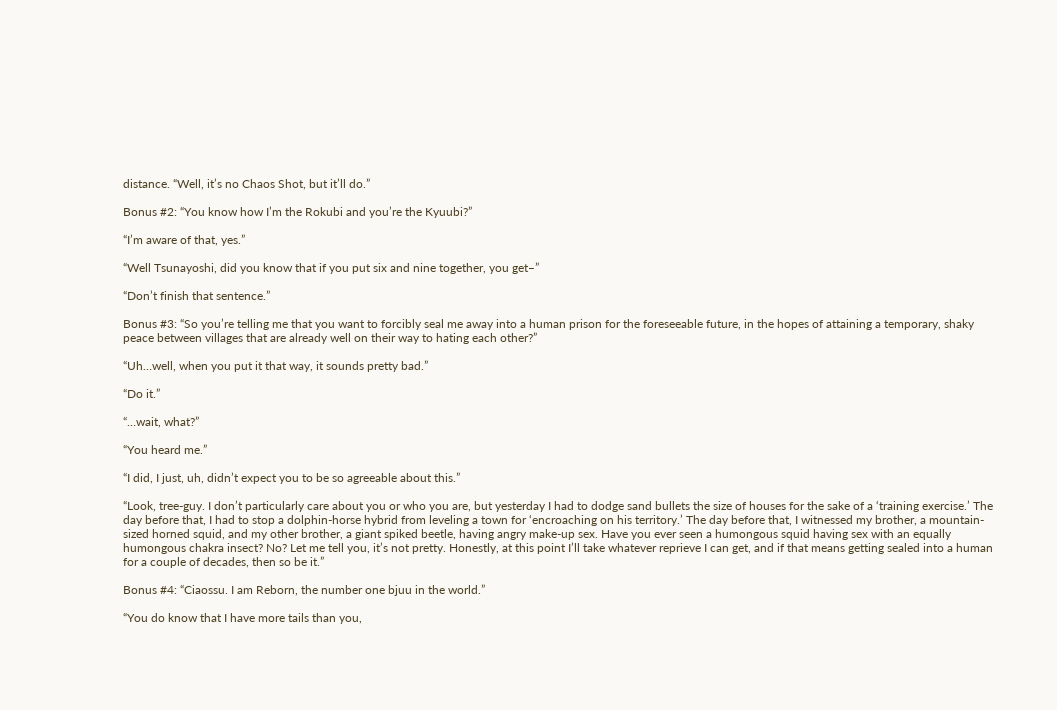distance. “Well, it’s no Chaos Shot, but it’ll do.”

Bonus #2: “You know how I’m the Rokubi and you’re the Kyuubi?”

“I’m aware of that, yes.”

“Well Tsunayoshi, did you know that if you put six and nine together, you get–”

“Don’t finish that sentence.”

Bonus #3: “So you’re telling me that you want to forcibly seal me away into a human prison for the foreseeable future, in the hopes of attaining a temporary, shaky peace between villages that are already well on their way to hating each other?”

“Uh…well, when you put it that way, it sounds pretty bad.”

“Do it.”

“…wait, what?”

“You heard me.”

“I did, I just, uh, didn’t expect you to be so agreeable about this.”

“Look, tree-guy. I don’t particularly care about you or who you are, but yesterday I had to dodge sand bullets the size of houses for the sake of a ‘training exercise.’ The day before that, I had to stop a dolphin-horse hybrid from leveling a town for ‘encroaching on his territory.’ The day before that, I witnessed my brother, a mountain-sized horned squid, and my other brother, a giant spiked beetle, having angry make-up sex. Have you ever seen a humongous squid having sex with an equally humongous chakra insect? No? Let me tell you, it’s not pretty. Honestly, at this point I’ll take whatever reprieve I can get, and if that means getting sealed into a human for a couple of decades, then so be it.”

Bonus #4: “Ciaossu. I am Reborn, the number one bjuu in the world.”

“You do know that I have more tails than you,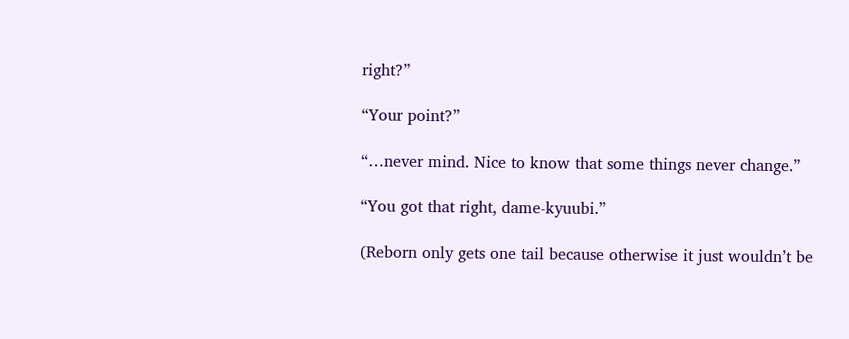right?”

“Your point?”

“…never mind. Nice to know that some things never change.”

“You got that right, dame-kyuubi.”

(Reborn only gets one tail because otherwise it just wouldn’t be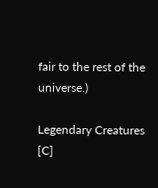fair to the rest of the universe.)

Legendary Creatures [C]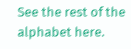See the rest of the alphabet here.